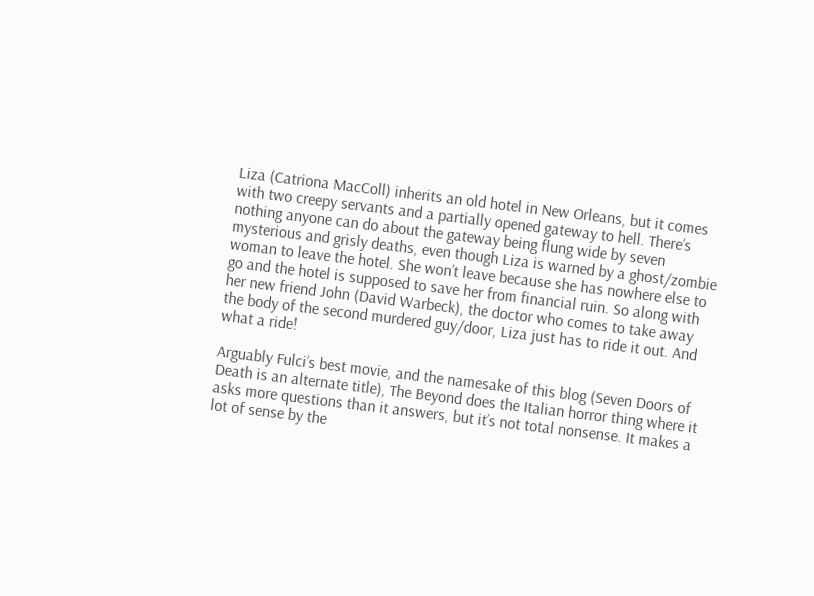Liza (Catriona MacColl) inherits an old hotel in New Orleans, but it comes with two creepy servants and a partially opened gateway to hell. There’s nothing anyone can do about the gateway being flung wide by seven mysterious and grisly deaths, even though Liza is warned by a ghost/zombie woman to leave the hotel. She won’t leave because she has nowhere else to go and the hotel is supposed to save her from financial ruin. So along with her new friend John (David Warbeck), the doctor who comes to take away the body of the second murdered guy/door, Liza just has to ride it out. And what a ride!

Arguably Fulci’s best movie, and the namesake of this blog (Seven Doors of Death is an alternate title), The Beyond does the Italian horror thing where it asks more questions than it answers, but it’s not total nonsense. It makes a lot of sense by the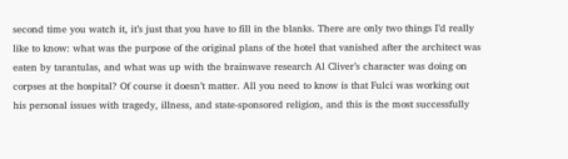second time you watch it, it’s just that you have to fill in the blanks. There are only two things I’d really like to know: what was the purpose of the original plans of the hotel that vanished after the architect was eaten by tarantulas, and what was up with the brainwave research Al Cliver’s character was doing on corpses at the hospital? Of course it doesn’t matter. All you need to know is that Fulci was working out his personal issues with tragedy, illness, and state-sponsored religion, and this is the most successfully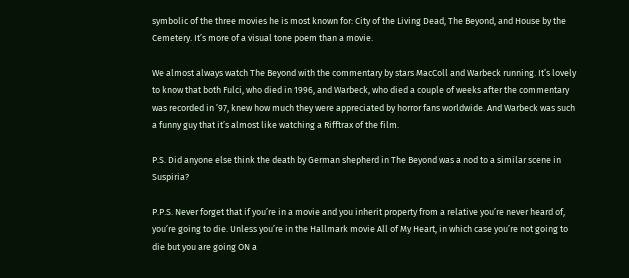symbolic of the three movies he is most known for: City of the Living Dead, The Beyond, and House by the Cemetery. It’s more of a visual tone poem than a movie.

We almost always watch The Beyond with the commentary by stars MacColl and Warbeck running. It’s lovely to know that both Fulci, who died in 1996, and Warbeck, who died a couple of weeks after the commentary was recorded in ’97, knew how much they were appreciated by horror fans worldwide. And Warbeck was such a funny guy that it’s almost like watching a Rifftrax of the film.

P.S. Did anyone else think the death by German shepherd in The Beyond was a nod to a similar scene in Suspiria?

P.P.S. Never forget that if you’re in a movie and you inherit property from a relative you’re never heard of, you’re going to die. Unless you’re in the Hallmark movie All of My Heart, in which case you’re not going to die but you are going ON a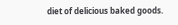diet of delicious baked goods.